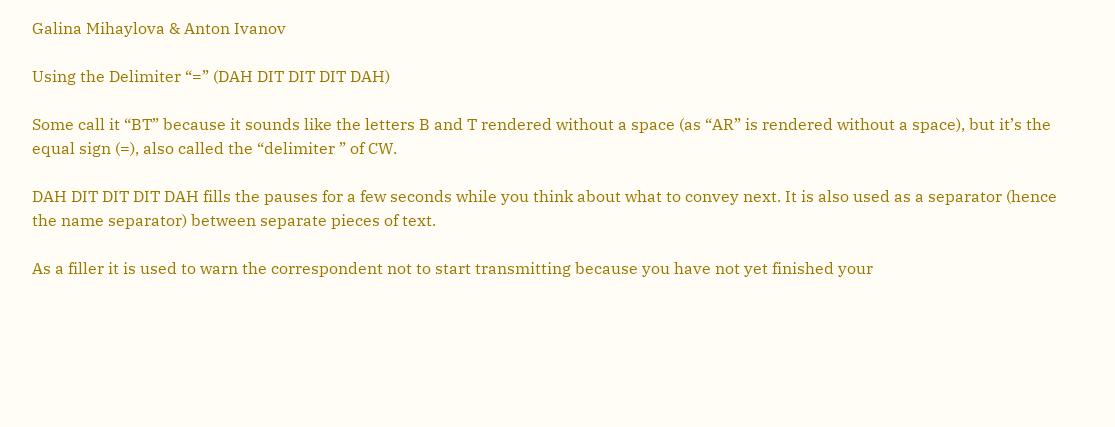Galina Mihaylova & Anton Ivanov

Using the Delimiter “=” (DAH DIT DIT DIT DAH)

Some call it “BT” because it sounds like the letters B and T rendered without a space (as “AR” is rendered without a space), but it’s the equal sign (=), also called the “delimiter ” of CW.

DAH DIT DIT DIT DAH fills the pauses for a few seconds while you think about what to convey next. It is also used as a separator (hence the name separator) between separate pieces of text.

As a filler it is used to warn the correspondent not to start transmitting because you have not yet finished your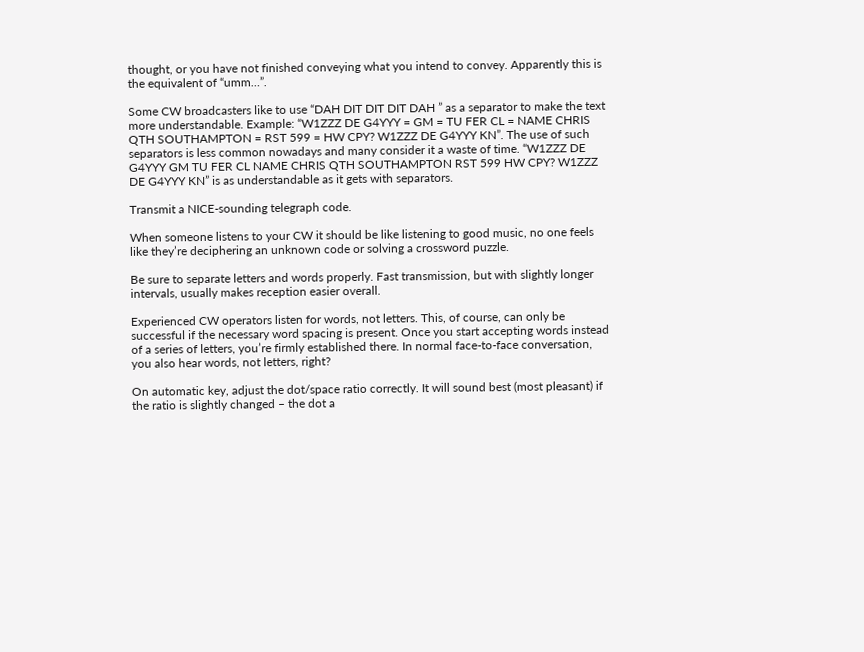thought, or you have not finished conveying what you intend to convey. Apparently this is the equivalent of “umm…”.

Some CW broadcasters like to use “DAH DIT DIT DIT DAH ” as a separator to make the text more understandable. Example: “W1ZZZ DE G4YYY = GM = TU FER CL = NAME CHRIS QTH SOUTHAMPTON = RST 599 = HW CPY? W1ZZZ DE G4YYY KN”. The use of such separators is less common nowadays and many consider it a waste of time. “W1ZZZ DE G4YYY GM TU FER CL NAME CHRIS QTH SOUTHAMPTON RST 599 HW CPY? W1ZZZ DE G4YYY KN” is as understandable as it gets with separators.

Transmit a NICE-sounding telegraph code.

When someone listens to your CW it should be like listening to good music, no one feels like they’re deciphering an unknown code or solving a crossword puzzle.

Be sure to separate letters and words properly. Fast transmission, but with slightly longer intervals, usually makes reception easier overall.

Experienced CW operators listen for words, not letters. This, of course, can only be successful if the necessary word spacing is present. Once you start accepting words instead of a series of letters, you’re firmly established there. In normal face-to-face conversation, you also hear words, not letters, right?

On automatic key, adjust the dot/space ratio correctly. It will sound best (most pleasant) if the ratio is slightly changed – the dot a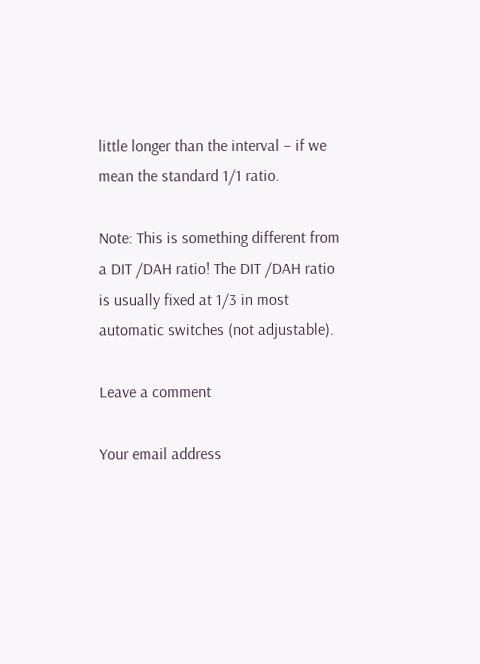little longer than the interval – if we mean the standard 1/1 ratio.

Note: This is something different from a DIT /DAH ratio! The DIT /DAH ratio is usually fixed at 1/3 in most automatic switches (not adjustable).

Leave a comment

Your email address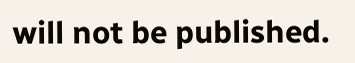will not be published.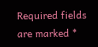Required fields are marked *